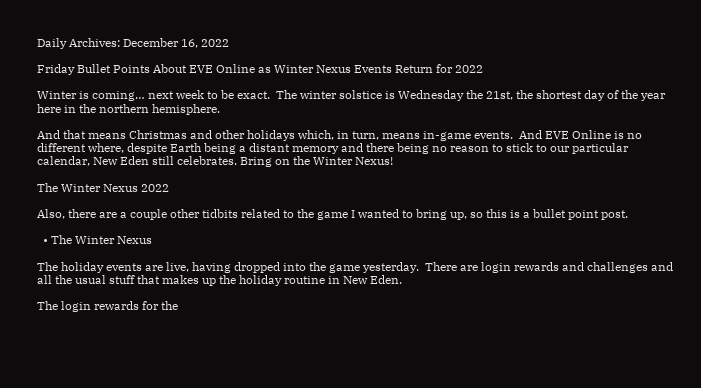Daily Archives: December 16, 2022

Friday Bullet Points About EVE Online as Winter Nexus Events Return for 2022

Winter is coming… next week to be exact.  The winter solstice is Wednesday the 21st, the shortest day of the year here in the northern hemisphere.

And that means Christmas and other holidays which, in turn, means in-game events.  And EVE Online is no different where, despite Earth being a distant memory and there being no reason to stick to our particular calendar, New Eden still celebrates. Bring on the Winter Nexus!

The Winter Nexus 2022

Also, there are a couple other tidbits related to the game I wanted to bring up, so this is a bullet point post.

  • The Winter Nexus

The holiday events are live, having dropped into the game yesterday.  There are login rewards and challenges and all the usual stuff that makes up the holiday routine in New Eden.

The login rewards for the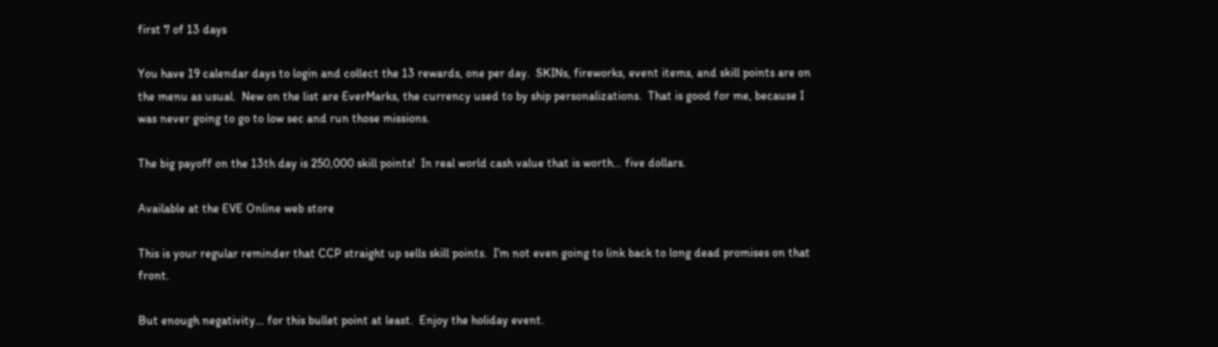first 7 of 13 days

You have 19 calendar days to login and collect the 13 rewards, one per day.  SKINs, fireworks, event items, and skill points are on the menu as usual.  New on the list are EverMarks, the currency used to by ship personalizations.  That is good for me, because I was never going to go to low sec and run those missions.

The big payoff on the 13th day is 250,000 skill points!  In real world cash value that is worth… five dollars.

Available at the EVE Online web store

This is your regular reminder that CCP straight up sells skill points.  I’m not even going to link back to long dead promises on that front.

But enough negativity… for this bullet point at least.  Enjoy the holiday event.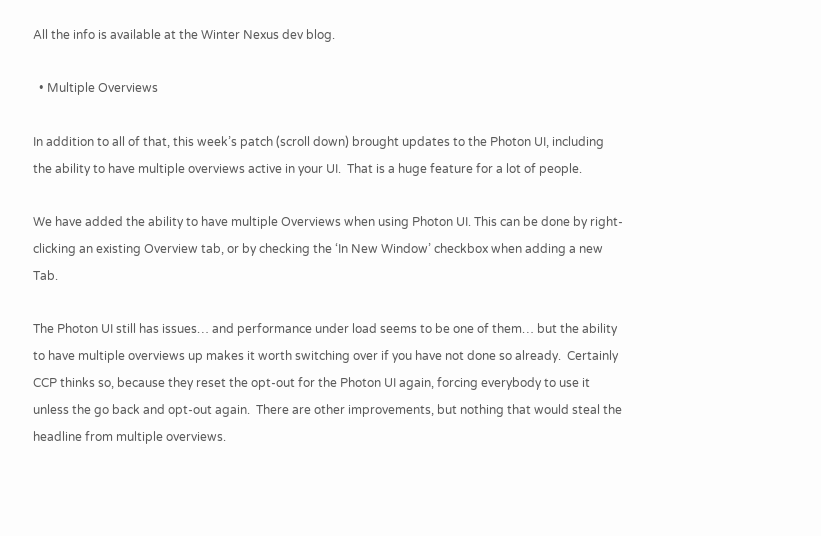All the info is available at the Winter Nexus dev blog.

  • Multiple Overviews

In addition to all of that, this week’s patch (scroll down) brought updates to the Photon UI, including the ability to have multiple overviews active in your UI.  That is a huge feature for a lot of people.

We have added the ability to have multiple Overviews when using Photon UI. This can be done by right-clicking an existing Overview tab, or by checking the ‘In New Window’ checkbox when adding a new Tab.

The Photon UI still has issues… and performance under load seems to be one of them… but the ability to have multiple overviews up makes it worth switching over if you have not done so already.  Certainly CCP thinks so, because they reset the opt-out for the Photon UI again, forcing everybody to use it unless the go back and opt-out again.  There are other improvements, but nothing that would steal the headline from multiple overviews.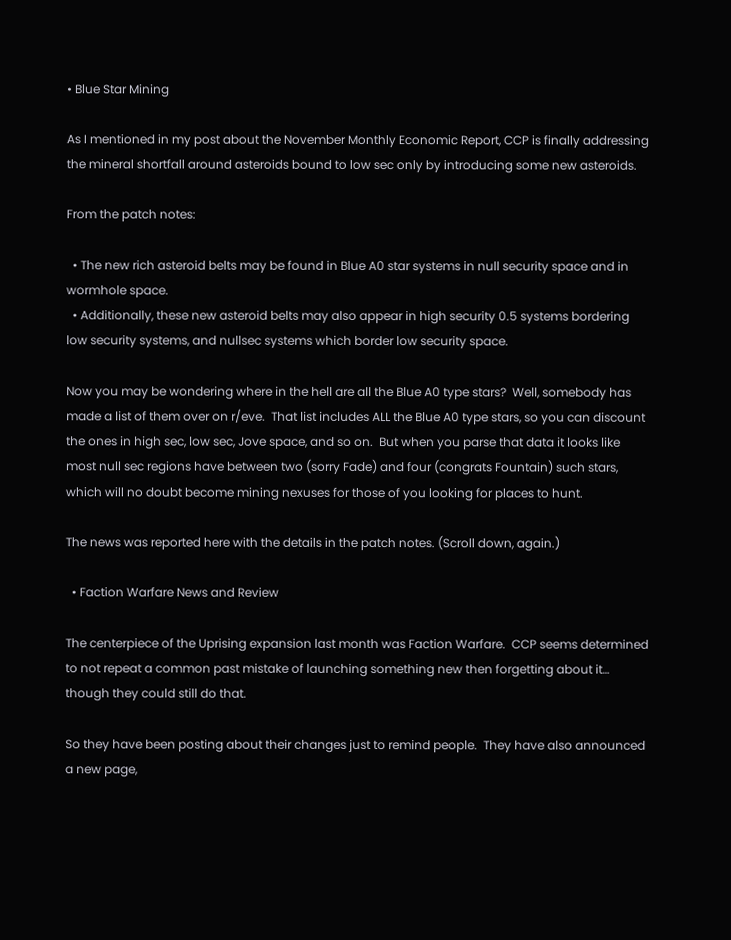• Blue Star Mining

As I mentioned in my post about the November Monthly Economic Report, CCP is finally addressing the mineral shortfall around asteroids bound to low sec only by introducing some new asteroids.

From the patch notes:

  • The new rich asteroid belts may be found in Blue A0 star systems in null security space and in wormhole space.
  • Additionally, these new asteroid belts may also appear in high security 0.5 systems bordering low security systems, and nullsec systems which border low security space.

Now you may be wondering where in the hell are all the Blue A0 type stars?  Well, somebody has made a list of them over on r/eve.  That list includes ALL the Blue A0 type stars, so you can discount the ones in high sec, low sec, Jove space, and so on.  But when you parse that data it looks like most null sec regions have between two (sorry Fade) and four (congrats Fountain) such stars, which will no doubt become mining nexuses for those of you looking for places to hunt.

The news was reported here with the details in the patch notes. (Scroll down, again.)

  • Faction Warfare News and Review

The centerpiece of the Uprising expansion last month was Faction Warfare.  CCP seems determined to not repeat a common past mistake of launching something new then forgetting about it… though they could still do that.

So they have been posting about their changes just to remind people.  They have also announced a new page,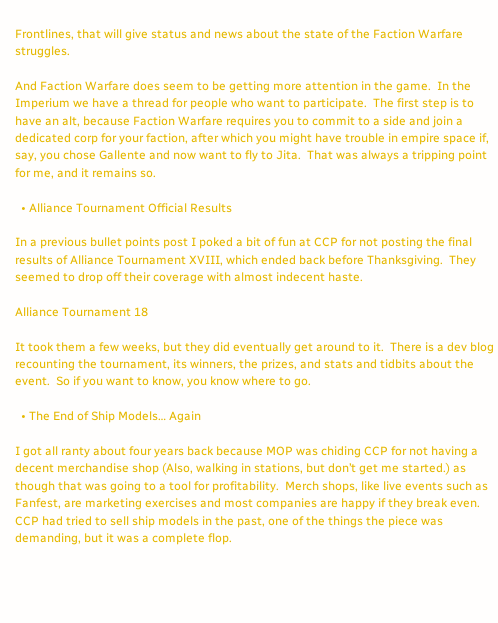Frontlines, that will give status and news about the state of the Faction Warfare struggles.

And Faction Warfare does seem to be getting more attention in the game.  In the Imperium we have a thread for people who want to participate.  The first step is to have an alt, because Faction Warfare requires you to commit to a side and join a dedicated corp for your faction, after which you might have trouble in empire space if, say, you chose Gallente and now want to fly to Jita.  That was always a tripping point for me, and it remains so.

  • Alliance Tournament Official Results

In a previous bullet points post I poked a bit of fun at CCP for not posting the final results of Alliance Tournament XVIII, which ended back before Thanksgiving.  They seemed to drop off their coverage with almost indecent haste.

Alliance Tournament 18

It took them a few weeks, but they did eventually get around to it.  There is a dev blog recounting the tournament, its winners, the prizes, and stats and tidbits about the event.  So if you want to know, you know where to go.

  • The End of Ship Models… Again

I got all ranty about four years back because MOP was chiding CCP for not having a decent merchandise shop (Also, walking in stations, but don’t get me started.) as though that was going to a tool for profitability.  Merch shops, like live events such as Fanfest, are marketing exercises and most companies are happy if they break even.  CCP had tried to sell ship models in the past, one of the things the piece was demanding, but it was a complete flop.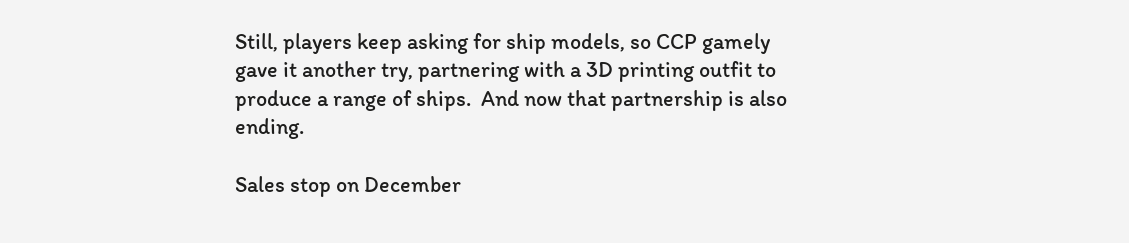Still, players keep asking for ship models, so CCP gamely gave it another try, partnering with a 3D printing outfit to produce a range of ships.  And now that partnership is also ending.

Sales stop on December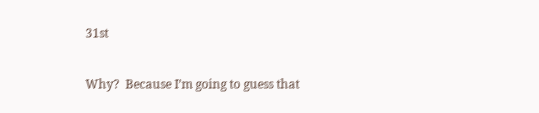31st

Why?  Because I’m going to guess that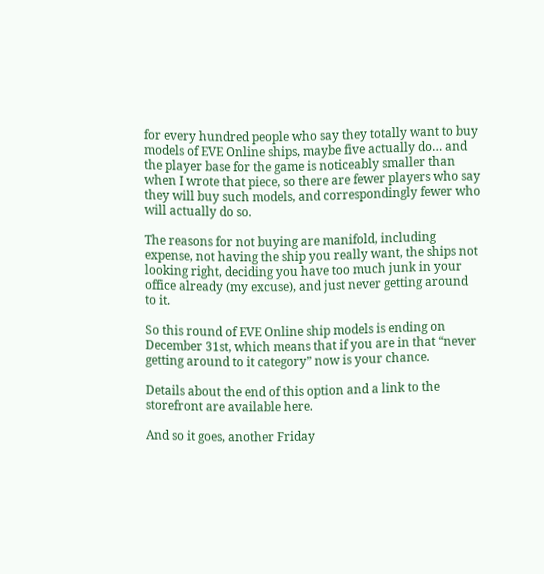for every hundred people who say they totally want to buy models of EVE Online ships, maybe five actually do… and the player base for the game is noticeably smaller than when I wrote that piece, so there are fewer players who say they will buy such models, and correspondingly fewer who will actually do so.

The reasons for not buying are manifold, including expense, not having the ship you really want, the ships not looking right, deciding you have too much junk in your office already (my excuse), and just never getting around to it.

So this round of EVE Online ship models is ending on December 31st, which means that if you are in that “never getting around to it category” now is your chance.

Details about the end of this option and a link to the storefront are available here.

And so it goes, another Friday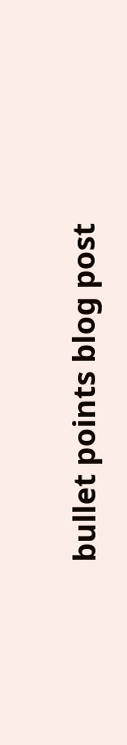bullet points blog post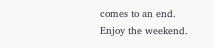comes to an end.  Enjoy the weekend.